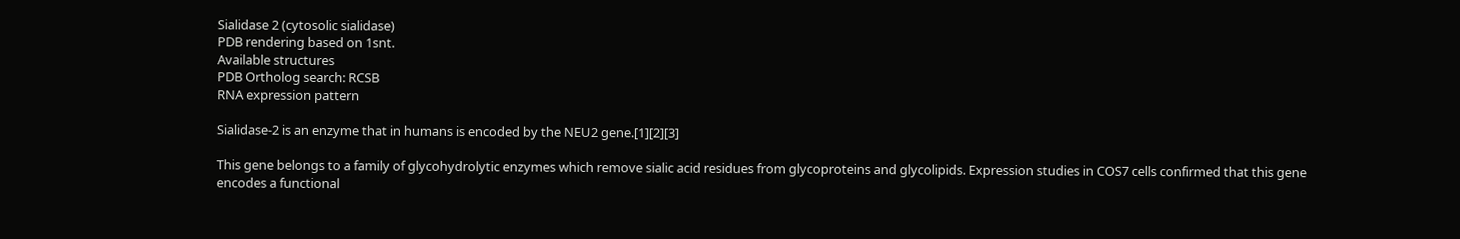Sialidase 2 (cytosolic sialidase)
PDB rendering based on 1snt.
Available structures
PDB Ortholog search: RCSB
RNA expression pattern

Sialidase-2 is an enzyme that in humans is encoded by the NEU2 gene.[1][2][3]

This gene belongs to a family of glycohydrolytic enzymes which remove sialic acid residues from glycoproteins and glycolipids. Expression studies in COS7 cells confirmed that this gene encodes a functional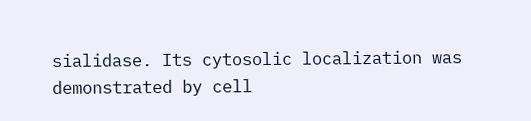sialidase. Its cytosolic localization was demonstrated by cell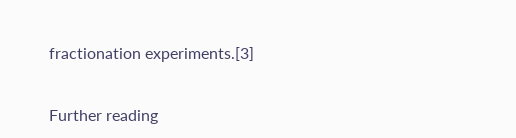fractionation experiments.[3]


Further reading